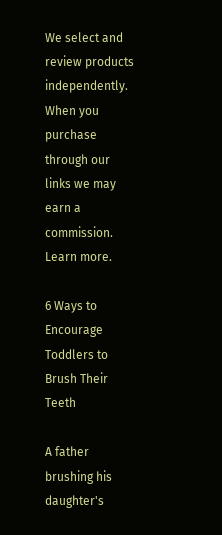We select and review products independently. When you purchase through our links we may earn a commission. Learn more.

6 Ways to Encourage Toddlers to Brush Their Teeth

A father brushing his daughter's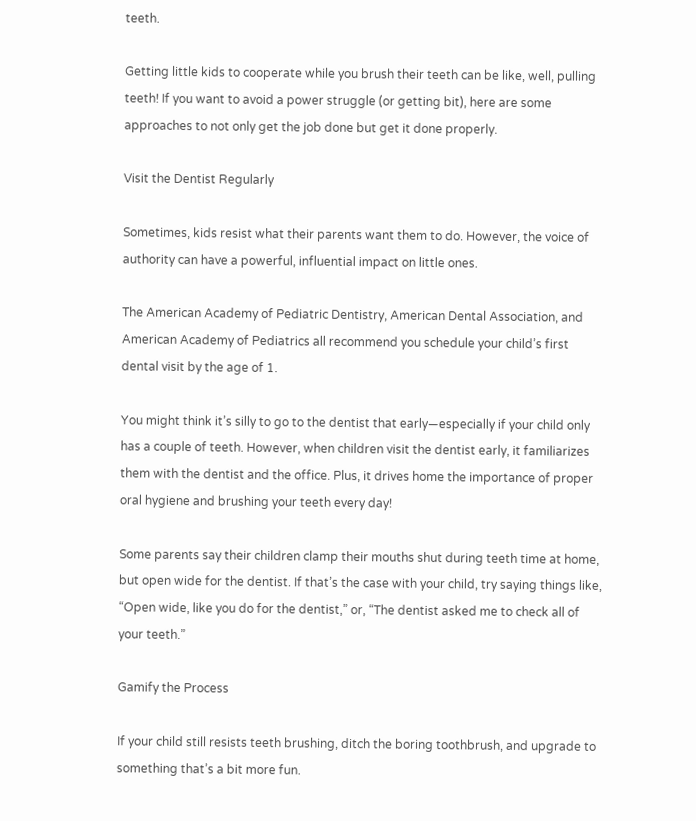teeth.

Getting little kids to cooperate while you brush their teeth can be like, well, pulling teeth! If you want to avoid a power struggle (or getting bit), here are some approaches to not only get the job done but get it done properly.

Visit the Dentist Regularly

Sometimes, kids resist what their parents want them to do. However, the voice of authority can have a powerful, influential impact on little ones.

The American Academy of Pediatric Dentistry, American Dental Association, and American Academy of Pediatrics all recommend you schedule your child’s first dental visit by the age of 1.

You might think it’s silly to go to the dentist that early—especially if your child only has a couple of teeth. However, when children visit the dentist early, it familiarizes them with the dentist and the office. Plus, it drives home the importance of proper oral hygiene and brushing your teeth every day!

Some parents say their children clamp their mouths shut during teeth time at home, but open wide for the dentist. If that’s the case with your child, try saying things like, “Open wide, like you do for the dentist,” or, “The dentist asked me to check all of your teeth.”

Gamify the Process

If your child still resists teeth brushing, ditch the boring toothbrush, and upgrade to something that’s a bit more fun.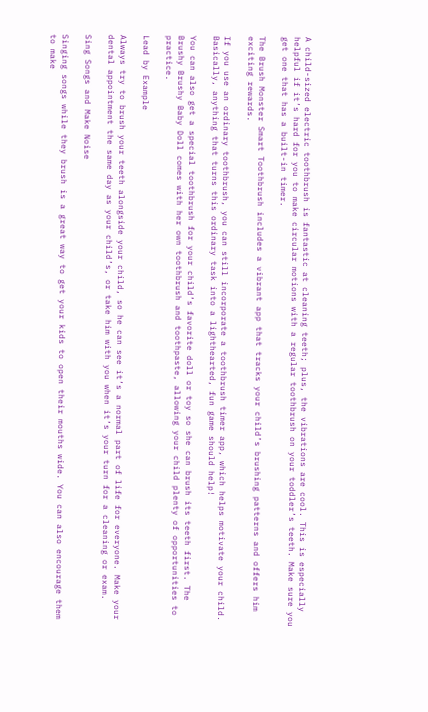A child-sized electric toothbrush is fantastic at cleaning teeth; plus, the vibrations are cool. This is especially helpful if it’s hard for you to make circular motions with a regular toothbrush on your toddler’s teeth. Make sure you get one that has a built-in timer.

The Brush Monster Smart Toothbrush includes a vibrant app that tracks your child’s brushing patterns and offers him exciting rewards.

If you use an ordinary toothbrush, you can still incorporate a toothbrush timer app, which helps motivate your child. Basically, anything that turns this ordinary task into a lighthearted, fun game should help!

You can also get a special toothbrush for your child’s favorite doll or toy so she can brush its teeth first. The Brushy Brushy Baby Doll comes with her own toothbrush and toothpaste, allowing your child plenty of opportunities to practice.

Lead by Example

Always try to brush your teeth alongside your child, so he can see it’s a normal part of life for everyone. Make your dental appointment the same day as your child’s, or take him with you when it’s your turn for a cleaning or exam.

Sing Songs and Make Noise

Singing songs while they brush is a great way to get your kids to open their mouths wide. You can also encourage them to make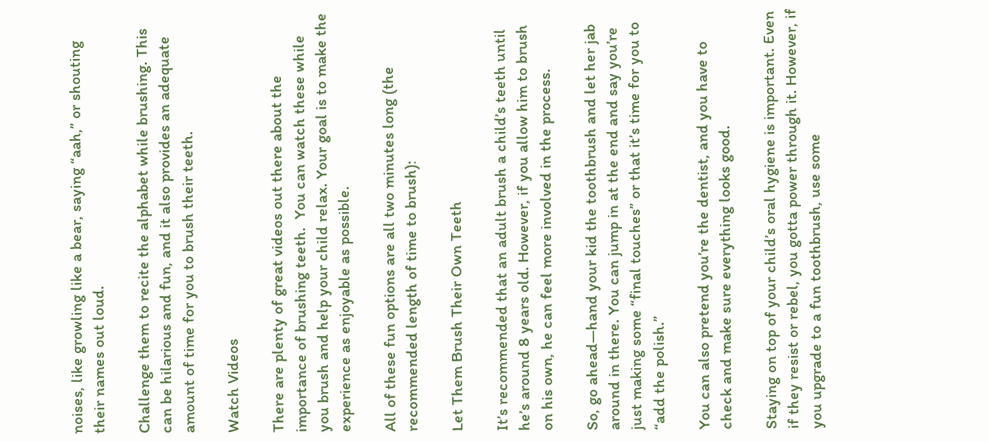noises, like growling like a bear, saying “aah,” or shouting their names out loud.

Challenge them to recite the alphabet while brushing. This can be hilarious and fun, and it also provides an adequate amount of time for you to brush their teeth.

Watch Videos

There are plenty of great videos out there about the importance of brushing teeth.  You can watch these while you brush and help your child relax. Your goal is to make the experience as enjoyable as possible.

All of these fun options are all two minutes long (the recommended length of time to brush):

Let Them Brush Their Own Teeth

It’s recommended that an adult brush a child’s teeth until he’s around 8 years old. However, if you allow him to brush on his own, he can feel more involved in the process.

So, go ahead—hand your kid the toothbrush and let her jab around in there. You can jump in at the end and say you’re just making some “final touches” or that it’s time for you to “add the polish.”

You can also pretend you’re the dentist, and you have to check and make sure everything looks good.

Staying on top of your child’s oral hygiene is important. Even if they resist or rebel, you gotta power through it. However, if you upgrade to a fun toothbrush, use some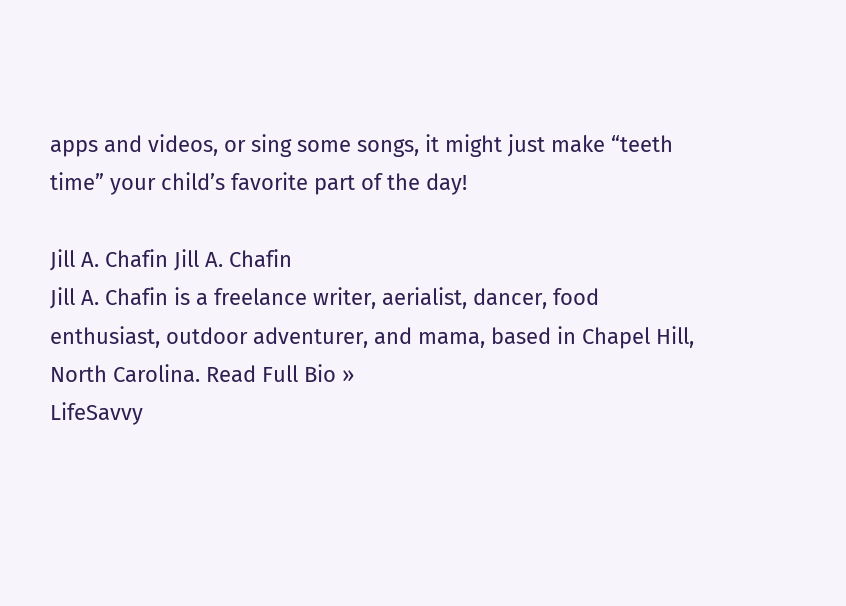apps and videos, or sing some songs, it might just make “teeth time” your child’s favorite part of the day!

Jill A. Chafin Jill A. Chafin
Jill A. Chafin is a freelance writer, aerialist, dancer, food enthusiast, outdoor adventurer, and mama, based in Chapel Hill, North Carolina. Read Full Bio »
LifeSavvy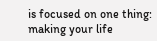is focused on one thing: making your life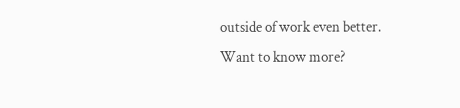outside of work even better. Want to know more?